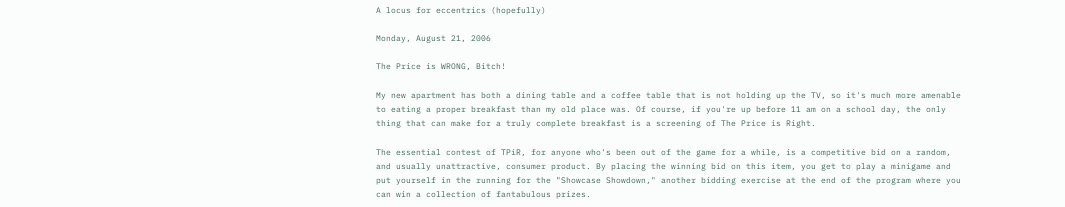A locus for eccentrics (hopefully)

Monday, August 21, 2006

The Price is WRONG, Bitch!

My new apartment has both a dining table and a coffee table that is not holding up the TV, so it's much more amenable to eating a proper breakfast than my old place was. Of course, if you're up before 11 am on a school day, the only thing that can make for a truly complete breakfast is a screening of The Price is Right.

The essential contest of TPiR, for anyone who's been out of the game for a while, is a competitive bid on a random, and usually unattractive, consumer product. By placing the winning bid on this item, you get to play a minigame and put yourself in the running for the "Showcase Showdown," another bidding exercise at the end of the program where you can win a collection of fantabulous prizes.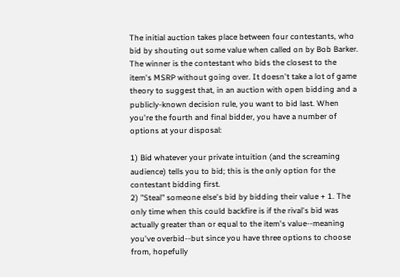The initial auction takes place between four contestants, who bid by shouting out some value when called on by Bob Barker. The winner is the contestant who bids the closest to the item's MSRP without going over. It doesn't take a lot of game theory to suggest that, in an auction with open bidding and a publicly-known decision rule, you want to bid last. When you're the fourth and final bidder, you have a number of options at your disposal:

1) Bid whatever your private intuition (and the screaming audience) tells you to bid; this is the only option for the contestant bidding first.
2) "Steal" someone else's bid by bidding their value + 1. The only time when this could backfire is if the rival's bid was actually greater than or equal to the item's value--meaning you've overbid--but since you have three options to choose from, hopefully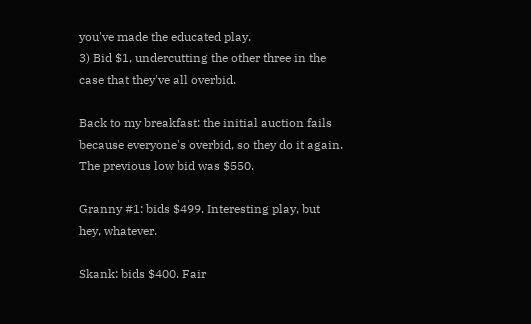you've made the educated play.
3) Bid $1, undercutting the other three in the case that they've all overbid.

Back to my breakfast: the initial auction fails because everyone's overbid, so they do it again. The previous low bid was $550.

Granny #1: bids $499. Interesting play, but hey, whatever.

Skank: bids $400. Fair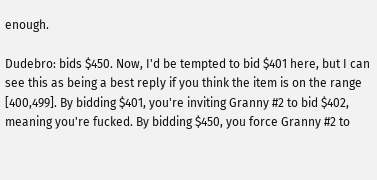enough.

Dudebro: bids $450. Now, I'd be tempted to bid $401 here, but I can see this as being a best reply if you think the item is on the range [400,499]. By bidding $401, you're inviting Granny #2 to bid $402, meaning you're fucked. By bidding $450, you force Granny #2 to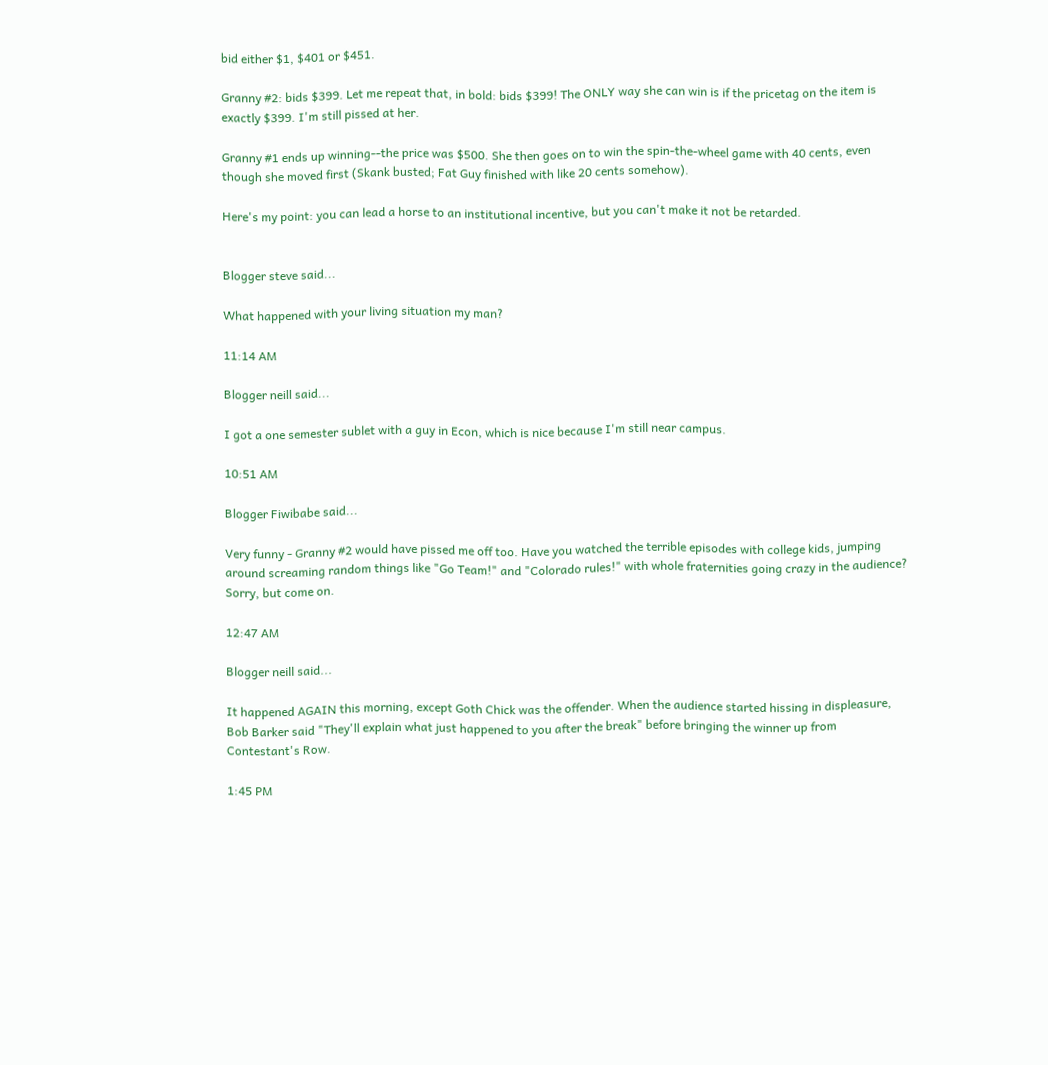bid either $1, $401 or $451.

Granny #2: bids $399. Let me repeat that, in bold: bids $399! The ONLY way she can win is if the pricetag on the item is exactly $399. I'm still pissed at her.

Granny #1 ends up winning--the price was $500. She then goes on to win the spin-the-wheel game with 40 cents, even though she moved first (Skank busted; Fat Guy finished with like 20 cents somehow).

Here's my point: you can lead a horse to an institutional incentive, but you can't make it not be retarded.


Blogger steve said...

What happened with your living situation my man?

11:14 AM

Blogger neill said...

I got a one semester sublet with a guy in Econ, which is nice because I'm still near campus.

10:51 AM

Blogger Fiwibabe said...

Very funny - Granny #2 would have pissed me off too. Have you watched the terrible episodes with college kids, jumping around screaming random things like "Go Team!" and "Colorado rules!" with whole fraternities going crazy in the audience? Sorry, but come on.

12:47 AM

Blogger neill said...

It happened AGAIN this morning, except Goth Chick was the offender. When the audience started hissing in displeasure, Bob Barker said "They'll explain what just happened to you after the break" before bringing the winner up from Contestant's Row.

1:45 PM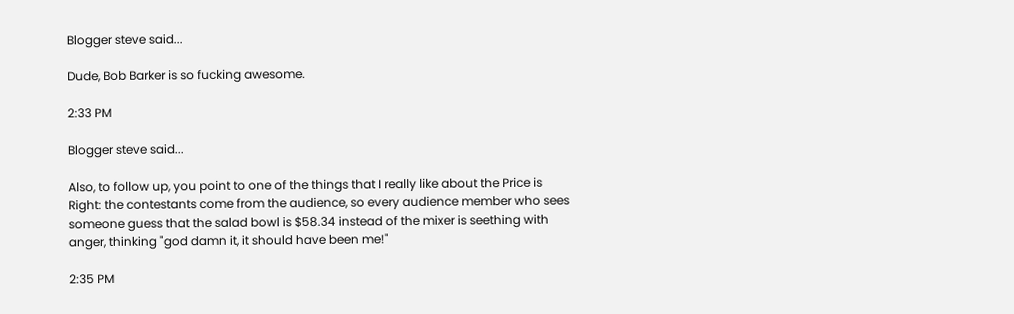Blogger steve said...

Dude, Bob Barker is so fucking awesome.

2:33 PM

Blogger steve said...

Also, to follow up, you point to one of the things that I really like about the Price is Right: the contestants come from the audience, so every audience member who sees someone guess that the salad bowl is $58.34 instead of the mixer is seething with anger, thinking "god damn it, it should have been me!"

2:35 PM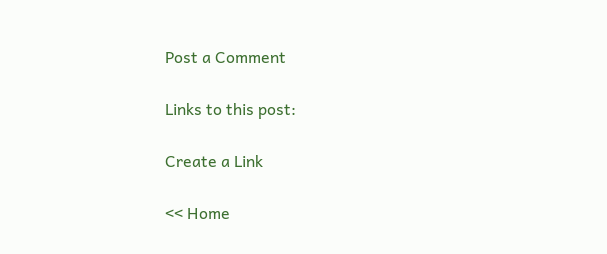Post a Comment

Links to this post:

Create a Link

<< Home